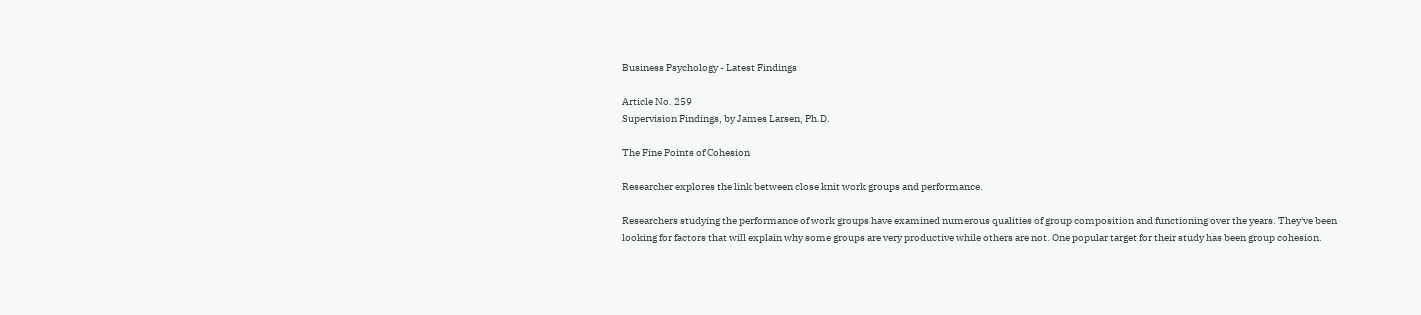Business Psychology - Latest Findings

Article No. 259
Supervision Findings, by James Larsen, Ph.D.

The Fine Points of Cohesion

Researcher explores the link between close knit work groups and performance.

Researchers studying the performance of work groups have examined numerous qualities of group composition and functioning over the years. They've been looking for factors that will explain why some groups are very productive while others are not. One popular target for their study has been group cohesion.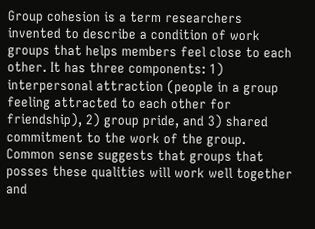Group cohesion is a term researchers invented to describe a condition of work groups that helps members feel close to each other. It has three components: 1) interpersonal attraction (people in a group feeling attracted to each other for friendship), 2) group pride, and 3) shared commitment to the work of the group. Common sense suggests that groups that posses these qualities will work well together and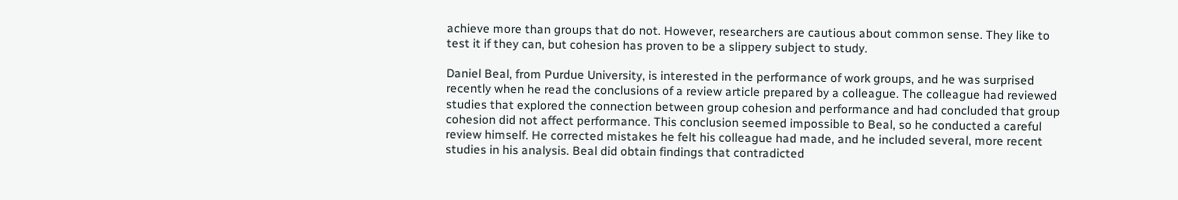achieve more than groups that do not. However, researchers are cautious about common sense. They like to test it if they can, but cohesion has proven to be a slippery subject to study.

Daniel Beal, from Purdue University, is interested in the performance of work groups, and he was surprised recently when he read the conclusions of a review article prepared by a colleague. The colleague had reviewed studies that explored the connection between group cohesion and performance and had concluded that group cohesion did not affect performance. This conclusion seemed impossible to Beal, so he conducted a careful review himself. He corrected mistakes he felt his colleague had made, and he included several, more recent studies in his analysis. Beal did obtain findings that contradicted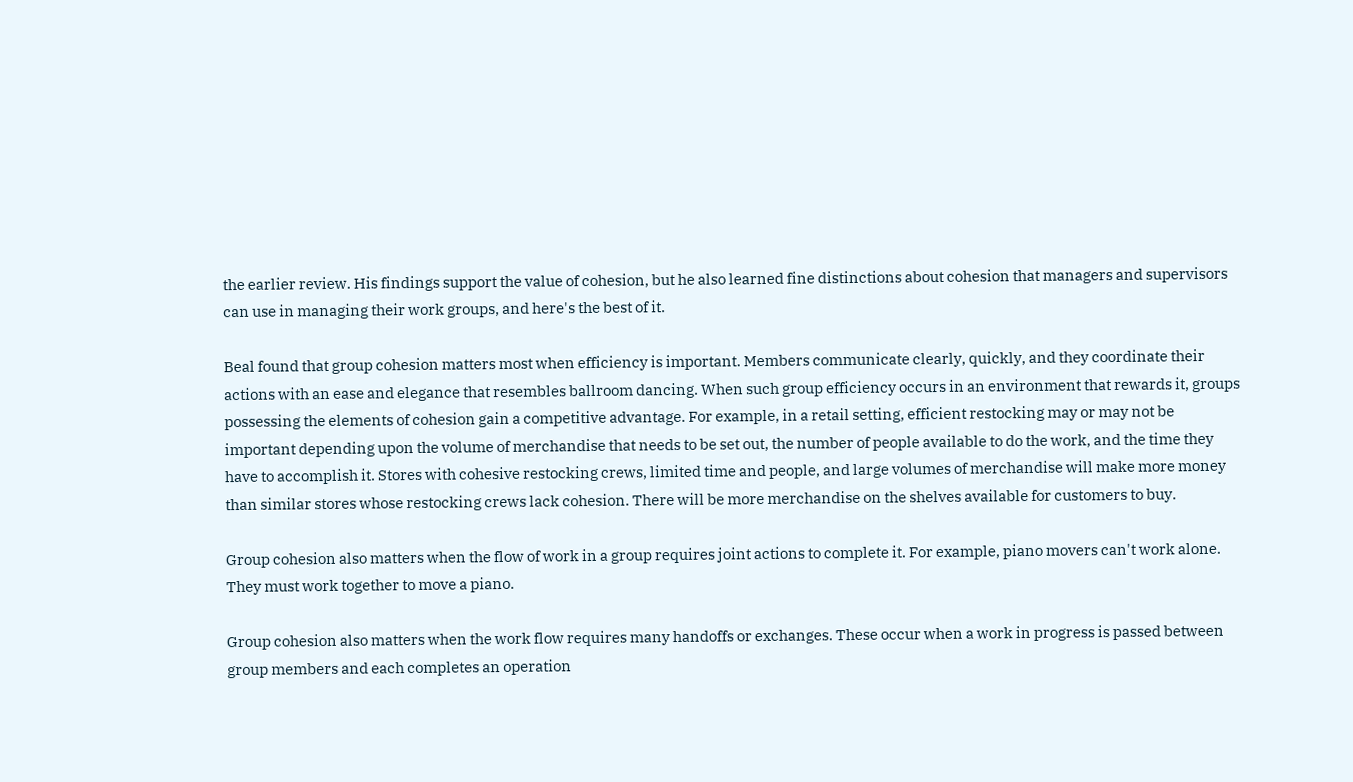the earlier review. His findings support the value of cohesion, but he also learned fine distinctions about cohesion that managers and supervisors can use in managing their work groups, and here's the best of it.

Beal found that group cohesion matters most when efficiency is important. Members communicate clearly, quickly, and they coordinate their actions with an ease and elegance that resembles ballroom dancing. When such group efficiency occurs in an environment that rewards it, groups possessing the elements of cohesion gain a competitive advantage. For example, in a retail setting, efficient restocking may or may not be important depending upon the volume of merchandise that needs to be set out, the number of people available to do the work, and the time they have to accomplish it. Stores with cohesive restocking crews, limited time and people, and large volumes of merchandise will make more money than similar stores whose restocking crews lack cohesion. There will be more merchandise on the shelves available for customers to buy.

Group cohesion also matters when the flow of work in a group requires joint actions to complete it. For example, piano movers can't work alone. They must work together to move a piano.

Group cohesion also matters when the work flow requires many handoffs or exchanges. These occur when a work in progress is passed between group members and each completes an operation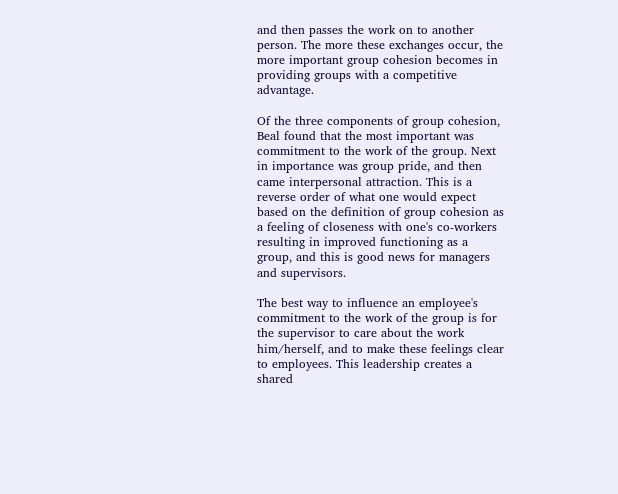and then passes the work on to another person. The more these exchanges occur, the more important group cohesion becomes in providing groups with a competitive advantage.

Of the three components of group cohesion, Beal found that the most important was commitment to the work of the group. Next in importance was group pride, and then came interpersonal attraction. This is a reverse order of what one would expect based on the definition of group cohesion as a feeling of closeness with one's co-workers resulting in improved functioning as a group, and this is good news for managers and supervisors.

The best way to influence an employee's commitment to the work of the group is for the supervisor to care about the work him/herself, and to make these feelings clear to employees. This leadership creates a shared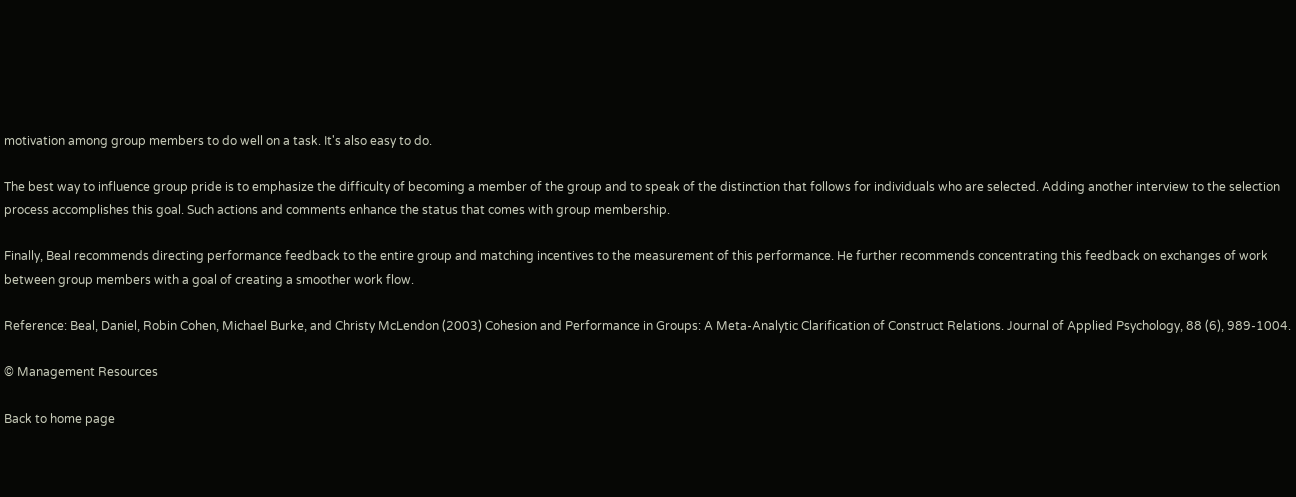motivation among group members to do well on a task. It's also easy to do.

The best way to influence group pride is to emphasize the difficulty of becoming a member of the group and to speak of the distinction that follows for individuals who are selected. Adding another interview to the selection process accomplishes this goal. Such actions and comments enhance the status that comes with group membership.

Finally, Beal recommends directing performance feedback to the entire group and matching incentives to the measurement of this performance. He further recommends concentrating this feedback on exchanges of work between group members with a goal of creating a smoother work flow.

Reference: Beal, Daniel, Robin Cohen, Michael Burke, and Christy McLendon (2003) Cohesion and Performance in Groups: A Meta-Analytic Clarification of Construct Relations. Journal of Applied Psychology, 88 (6), 989-1004.

© Management Resources

Back to home page